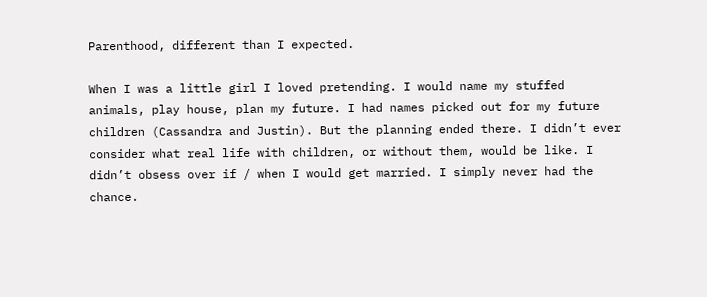Parenthood, different than I expected.

When I was a little girl I loved pretending. I would name my stuffed animals, play house, plan my future. I had names picked out for my future children (Cassandra and Justin). But the planning ended there. I didn’t ever consider what real life with children, or without them, would be like. I didn’t obsess over if / when I would get married. I simply never had the chance.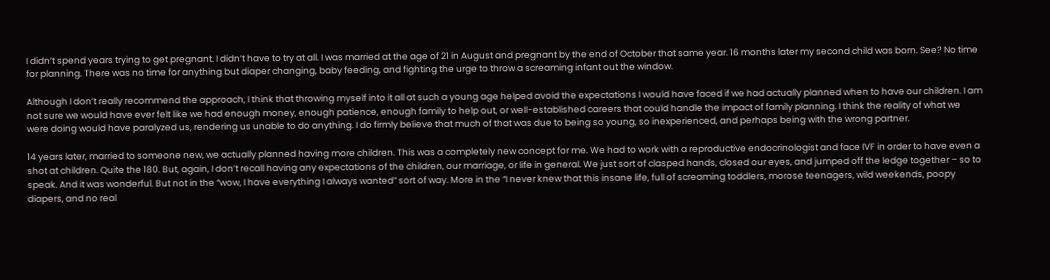I didn’t spend years trying to get pregnant. I didn’t have to try at all. I was married at the age of 21 in August and pregnant by the end of October that same year. 16 months later my second child was born. See? No time for planning. There was no time for anything but diaper changing, baby feeding, and fighting the urge to throw a screaming infant out the window.

Although I don’t really recommend the approach, I think that throwing myself into it all at such a young age helped avoid the expectations I would have faced if we had actually planned when to have our children. I am not sure we would have ever felt like we had enough money, enough patience, enough family to help out, or well-established careers that could handle the impact of family planning. I think the reality of what we were doing would have paralyzed us, rendering us unable to do anything. I do firmly believe that much of that was due to being so young, so inexperienced, and perhaps being with the wrong partner.

14 years later, married to someone new, we actually planned having more children. This was a completely new concept for me. We had to work with a reproductive endocrinologist and face IVF in order to have even a shot at children. Quite the 180. But, again, I don’t recall having any expectations of the children, our marriage, or life in general. We just sort of clasped hands, closed our eyes, and jumped off the ledge together – so to speak. And it was wonderful. But not in the “wow, I have everything I always wanted” sort of way. More in the “I never knew that this insane life, full of screaming toddlers, morose teenagers, wild weekends, poopy diapers, and no real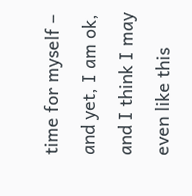time for myself – and yet, I am ok, and I think I may even like this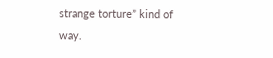strange torture” kind of way.